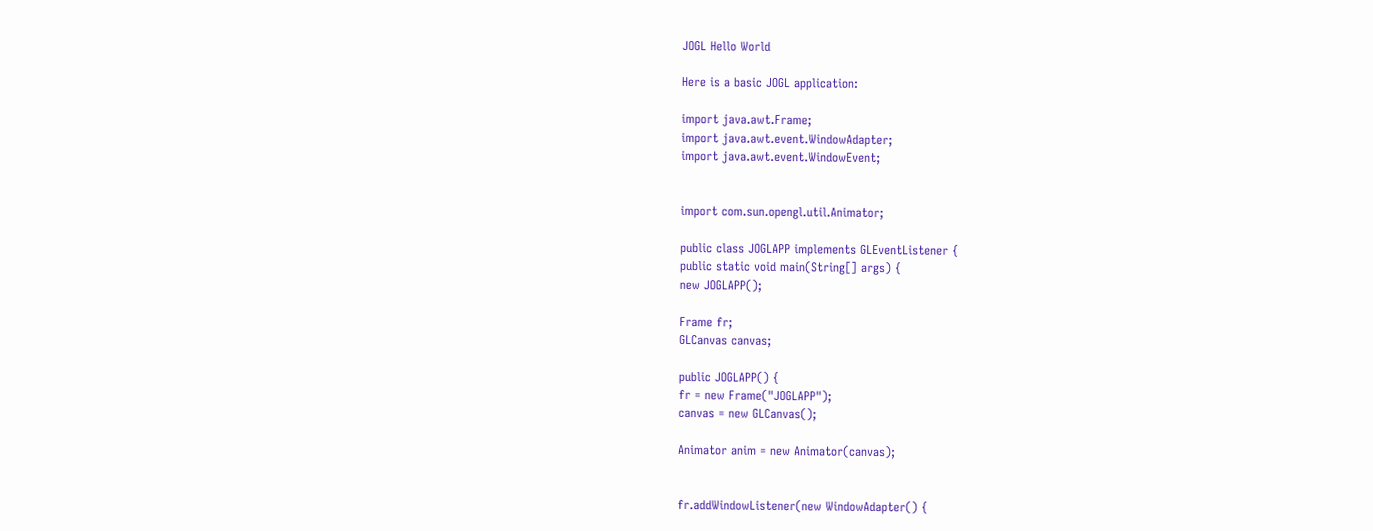JOGL Hello World

Here is a basic JOGL application:

import java.awt.Frame;
import java.awt.event.WindowAdapter;
import java.awt.event.WindowEvent;


import com.sun.opengl.util.Animator;

public class JOGLAPP implements GLEventListener {
public static void main(String[] args) {
new JOGLAPP();

Frame fr;
GLCanvas canvas;

public JOGLAPP() {
fr = new Frame("JOGLAPP");
canvas = new GLCanvas();

Animator anim = new Animator(canvas);


fr.addWindowListener(new WindowAdapter() {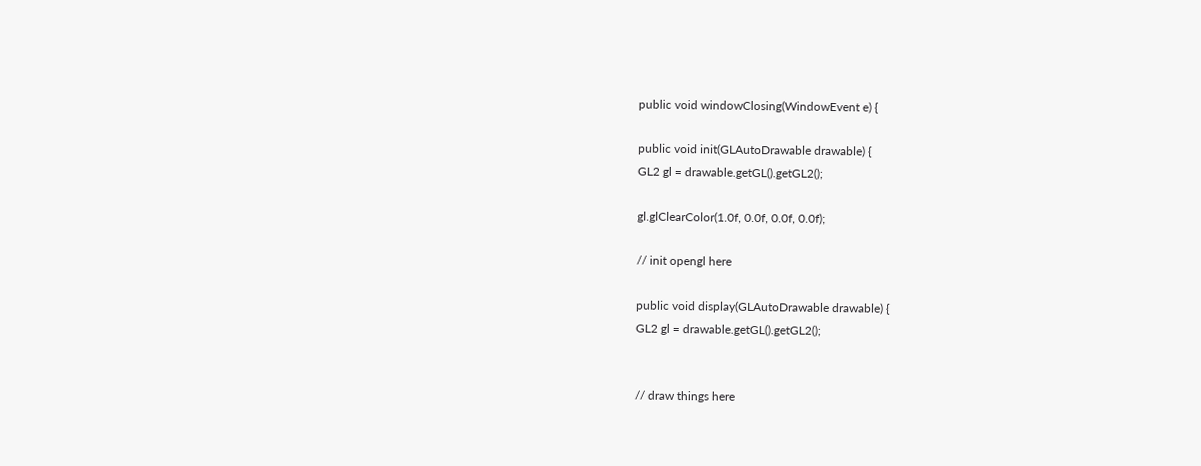public void windowClosing(WindowEvent e) {

public void init(GLAutoDrawable drawable) {
GL2 gl = drawable.getGL().getGL2();

gl.glClearColor(1.0f, 0.0f, 0.0f, 0.0f);

// init opengl here

public void display(GLAutoDrawable drawable) {
GL2 gl = drawable.getGL().getGL2();


// draw things here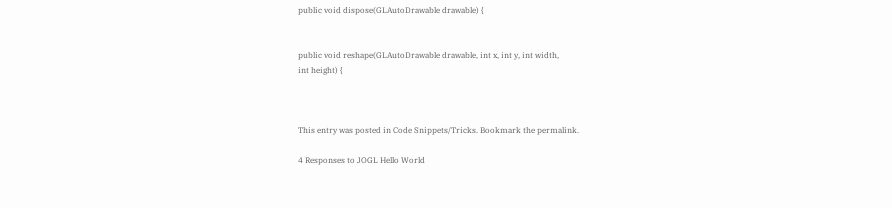public void dispose(GLAutoDrawable drawable) {


public void reshape(GLAutoDrawable drawable, int x, int y, int width,
int height) {



This entry was posted in Code Snippets/Tricks. Bookmark the permalink.

4 Responses to JOGL Hello World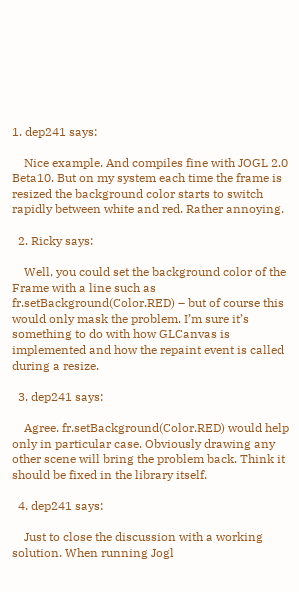1. dep241 says:

    Nice example. And compiles fine with JOGL 2.0 Beta10. But on my system each time the frame is resized the background color starts to switch rapidly between white and red. Rather annoying.

  2. Ricky says:

    Well, you could set the background color of the Frame with a line such as fr.setBackground(Color.RED) – but of course this would only mask the problem. I’m sure it’s something to do with how GLCanvas is implemented and how the repaint event is called during a resize.

  3. dep241 says:

    Agree. fr.setBackground(Color.RED) would help only in particular case. Obviously drawing any other scene will bring the problem back. Think it should be fixed in the library itself.

  4. dep241 says:

    Just to close the discussion with a working solution. When running Jogl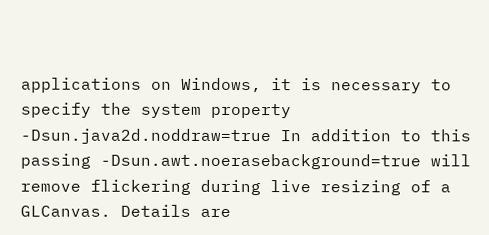applications on Windows, it is necessary to specify the system property -Dsun.java2d.noddraw=true In addition to this passing -Dsun.awt.noerasebackground=true will remove flickering during live resizing of a GLCanvas. Details are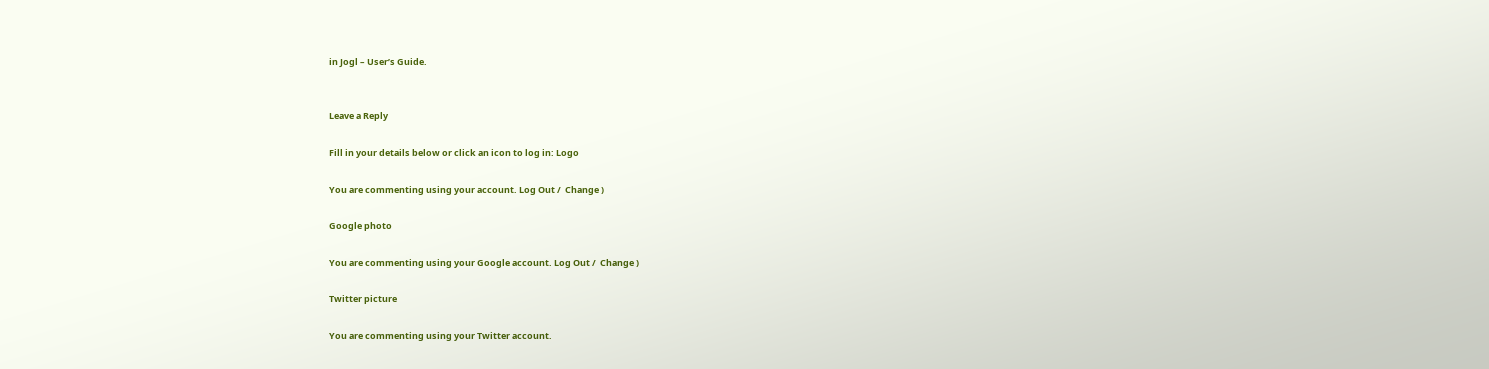in Jogl – User’s Guide.


Leave a Reply

Fill in your details below or click an icon to log in: Logo

You are commenting using your account. Log Out /  Change )

Google photo

You are commenting using your Google account. Log Out /  Change )

Twitter picture

You are commenting using your Twitter account.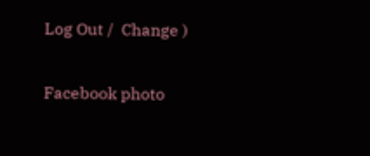Log Out /  Change )

Facebook photo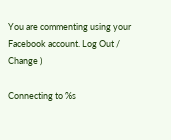You are commenting using your Facebook account. Log Out /  Change )

Connecting to %s